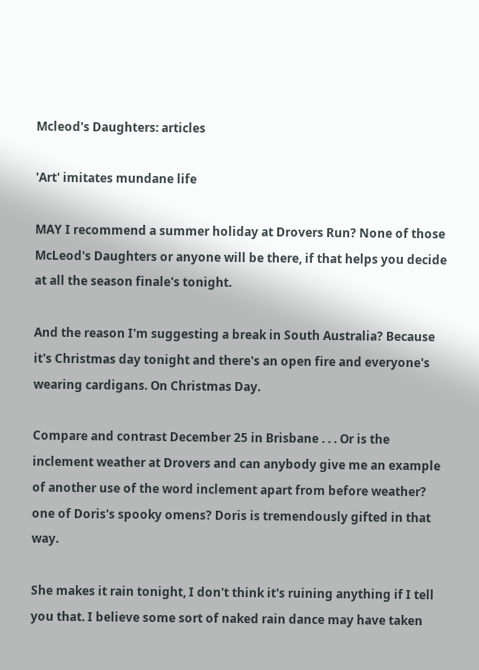Mcleod's Daughters: articles

'Art' imitates mundane life

MAY I recommend a summer holiday at Drovers Run? None of those McLeod's Daughters or anyone will be there, if that helps you decide at all the season finale's tonight.

And the reason I'm suggesting a break in South Australia? Because it's Christmas day tonight and there's an open fire and everyone's wearing cardigans. On Christmas Day.

Compare and contrast December 25 in Brisbane . . . Or is the inclement weather at Drovers and can anybody give me an example of another use of the word inclement apart from before weather? one of Doris's spooky omens? Doris is tremendously gifted in that way.

She makes it rain tonight, I don't think it's ruining anything if I tell you that. I believe some sort of naked rain dance may have taken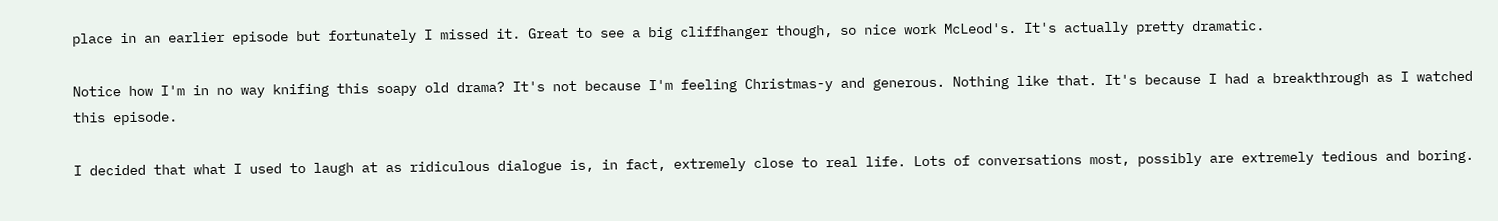place in an earlier episode but fortunately I missed it. Great to see a big cliffhanger though, so nice work McLeod's. It's actually pretty dramatic.

Notice how I'm in no way knifing this soapy old drama? It's not because I'm feeling Christmas-y and generous. Nothing like that. It's because I had a breakthrough as I watched this episode.

I decided that what I used to laugh at as ridiculous dialogue is, in fact, extremely close to real life. Lots of conversations most, possibly are extremely tedious and boring.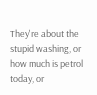They're about the stupid washing, or how much is petrol today, or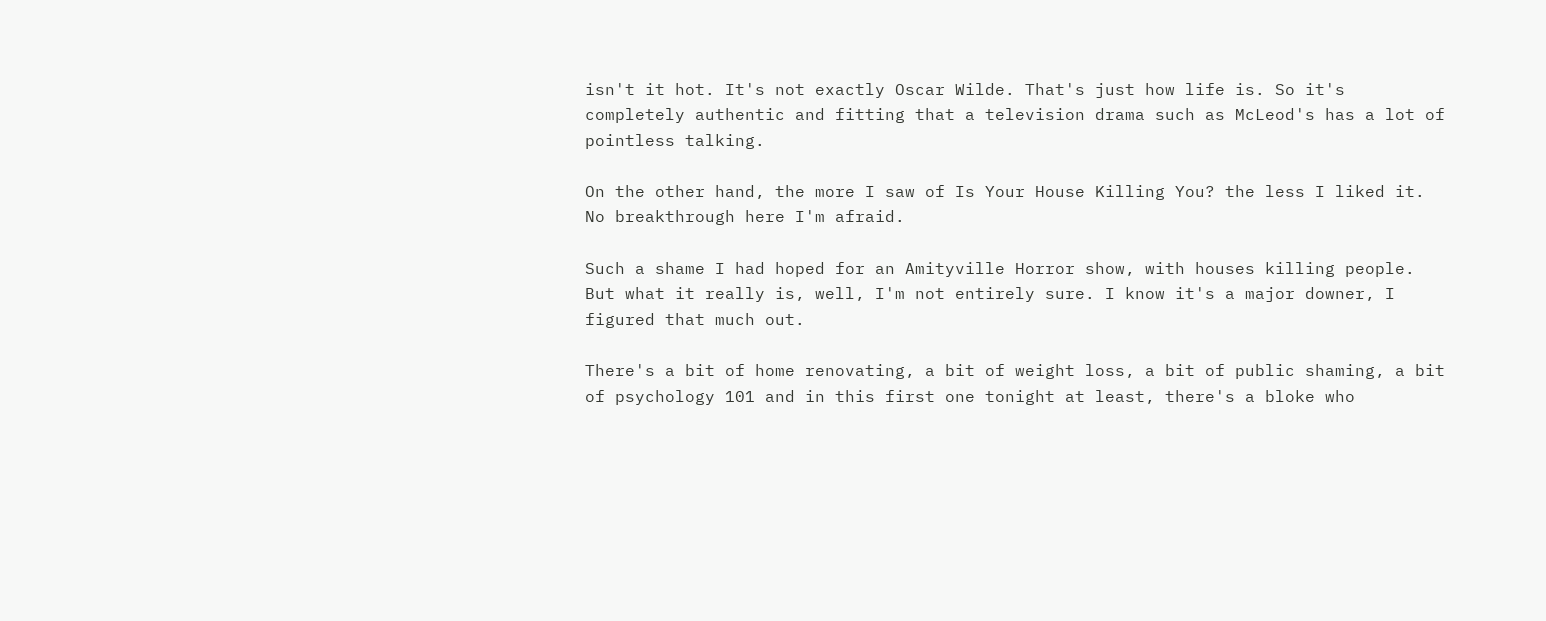isn't it hot. It's not exactly Oscar Wilde. That's just how life is. So it's completely authentic and fitting that a television drama such as McLeod's has a lot of pointless talking.

On the other hand, the more I saw of Is Your House Killing You? the less I liked it. No breakthrough here I'm afraid.

Such a shame I had hoped for an Amityville Horror show, with houses killing people. But what it really is, well, I'm not entirely sure. I know it's a major downer, I figured that much out.

There's a bit of home renovating, a bit of weight loss, a bit of public shaming, a bit of psychology 101 and in this first one tonight at least, there's a bloke who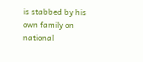is stabbed by his own family on national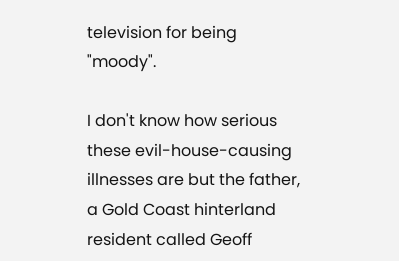television for being "moody".

I don't know how serious these evil-house-causing illnesses are but the father, a Gold Coast hinterland resident called Geoff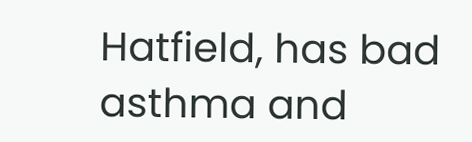Hatfield, has bad asthma and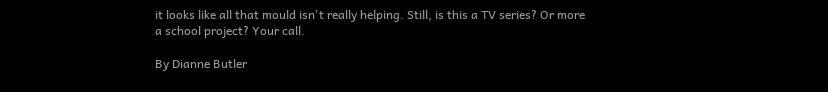it looks like all that mould isn't really helping. Still, is this a TV series? Or more a school project? Your call.

By Dianne Butler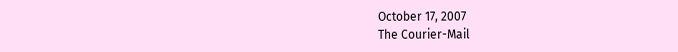October 17, 2007
The Courier-Mail